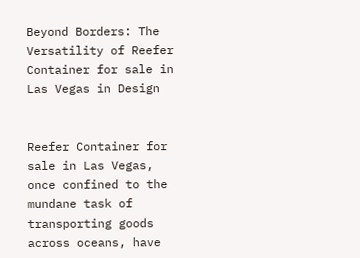Beyond Borders: The Versatility of Reefer Container for sale in Las Vegas in Design


Reefer Container for sale in Las Vegas, once confined to the mundane task of transporting goods across oceans, have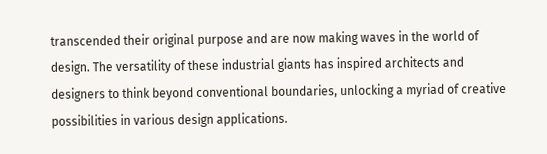transcended their original purpose and are now making waves in the world of design. The versatility of these industrial giants has inspired architects and designers to think beyond conventional boundaries, unlocking a myriad of creative possibilities in various design applications.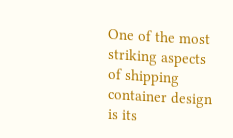One of the most striking aspects of shipping container design is its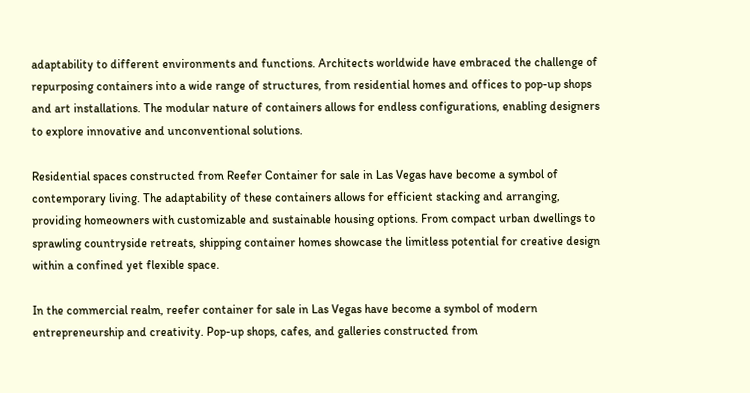adaptability to different environments and functions. Architects worldwide have embraced the challenge of repurposing containers into a wide range of structures, from residential homes and offices to pop-up shops and art installations. The modular nature of containers allows for endless configurations, enabling designers to explore innovative and unconventional solutions.

Residential spaces constructed from Reefer Container for sale in Las Vegas have become a symbol of contemporary living. The adaptability of these containers allows for efficient stacking and arranging, providing homeowners with customizable and sustainable housing options. From compact urban dwellings to sprawling countryside retreats, shipping container homes showcase the limitless potential for creative design within a confined yet flexible space.

In the commercial realm, reefer container for sale in Las Vegas have become a symbol of modern entrepreneurship and creativity. Pop-up shops, cafes, and galleries constructed from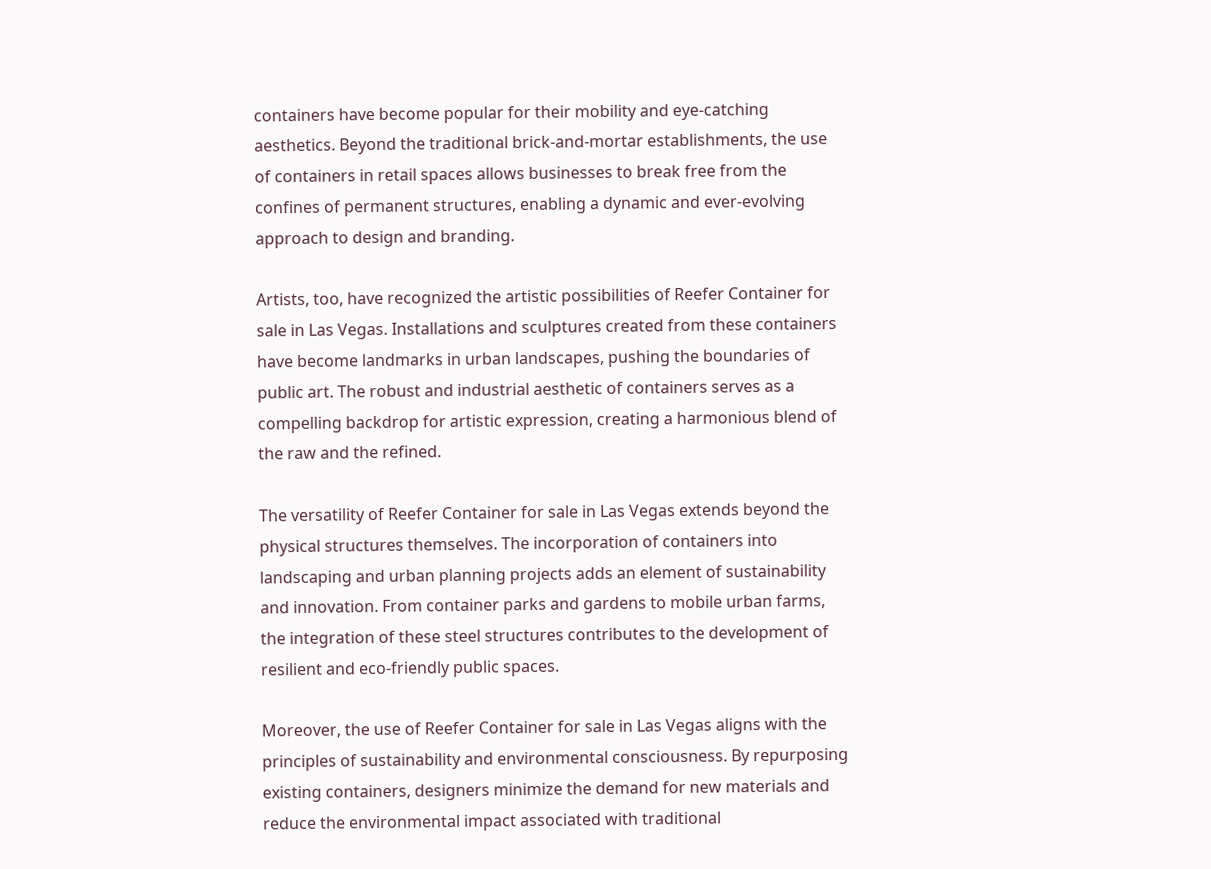containers have become popular for their mobility and eye-catching aesthetics. Beyond the traditional brick-and-mortar establishments, the use of containers in retail spaces allows businesses to break free from the confines of permanent structures, enabling a dynamic and ever-evolving approach to design and branding.

Artists, too, have recognized the artistic possibilities of Reefer Container for sale in Las Vegas. Installations and sculptures created from these containers have become landmarks in urban landscapes, pushing the boundaries of public art. The robust and industrial aesthetic of containers serves as a compelling backdrop for artistic expression, creating a harmonious blend of the raw and the refined.

The versatility of Reefer Container for sale in Las Vegas extends beyond the physical structures themselves. The incorporation of containers into landscaping and urban planning projects adds an element of sustainability and innovation. From container parks and gardens to mobile urban farms, the integration of these steel structures contributes to the development of resilient and eco-friendly public spaces.

Moreover, the use of Reefer Container for sale in Las Vegas aligns with the principles of sustainability and environmental consciousness. By repurposing existing containers, designers minimize the demand for new materials and reduce the environmental impact associated with traditional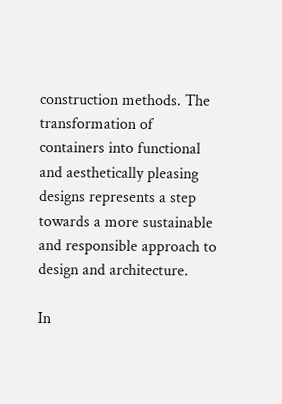construction methods. The transformation of containers into functional and aesthetically pleasing designs represents a step towards a more sustainable and responsible approach to design and architecture.

In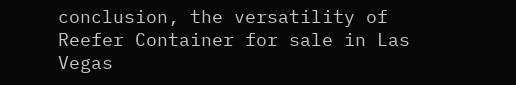conclusion, the versatility of Reefer Container for sale in Las Vegas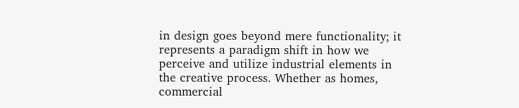in design goes beyond mere functionality; it represents a paradigm shift in how we perceive and utilize industrial elements in the creative process. Whether as homes, commercial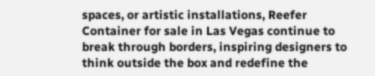spaces, or artistic installations, Reefer Container for sale in Las Vegas continue to break through borders, inspiring designers to think outside the box and redefine the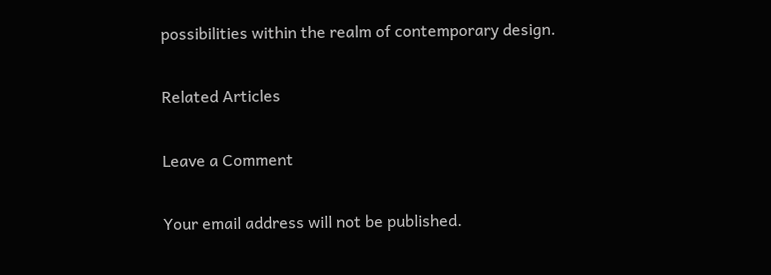possibilities within the realm of contemporary design.

Related Articles

Leave a Comment

Your email address will not be published.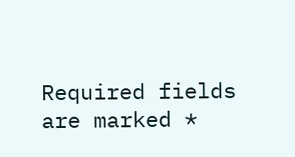Required fields are marked *